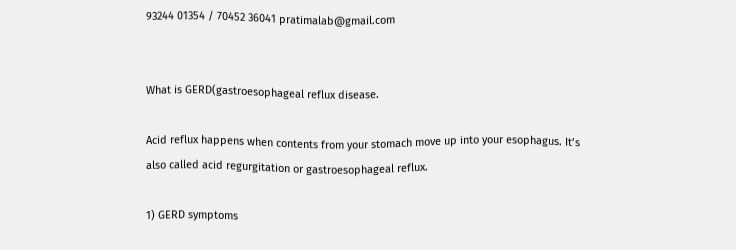93244 01354 / 70452 36041 pratimalab@gmail.com


What is GERD(gastroesophageal reflux disease.

Acid reflux happens when contents from your stomach move up into your esophagus. It’s also called acid regurgitation or gastroesophageal reflux.

1) GERD symptoms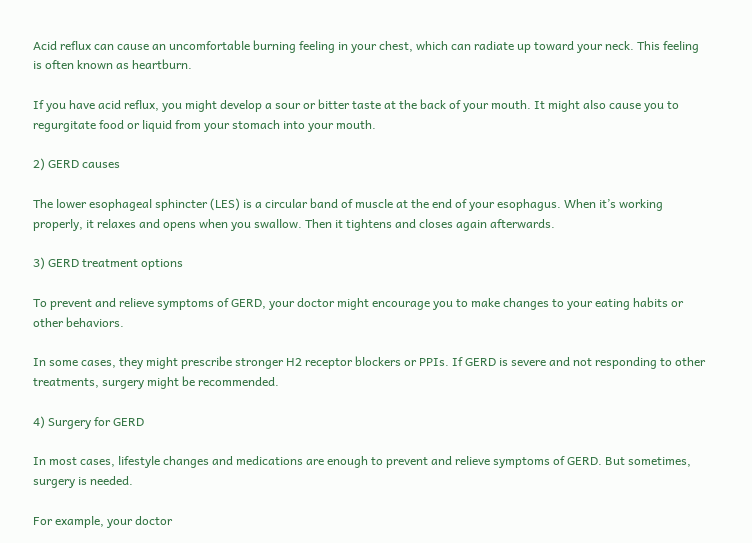Acid reflux can cause an uncomfortable burning feeling in your chest, which can radiate up toward your neck. This feeling is often known as heartburn.

If you have acid reflux, you might develop a sour or bitter taste at the back of your mouth. It might also cause you to regurgitate food or liquid from your stomach into your mouth.

2) GERD causes

The lower esophageal sphincter (LES) is a circular band of muscle at the end of your esophagus. When it’s working properly, it relaxes and opens when you swallow. Then it tightens and closes again afterwards.

3) GERD treatment options

To prevent and relieve symptoms of GERD, your doctor might encourage you to make changes to your eating habits or other behaviors.

In some cases, they might prescribe stronger H2 receptor blockers or PPIs. If GERD is severe and not responding to other treatments, surgery might be recommended.

4) Surgery for GERD

In most cases, lifestyle changes and medications are enough to prevent and relieve symptoms of GERD. But sometimes, surgery is needed.

For example, your doctor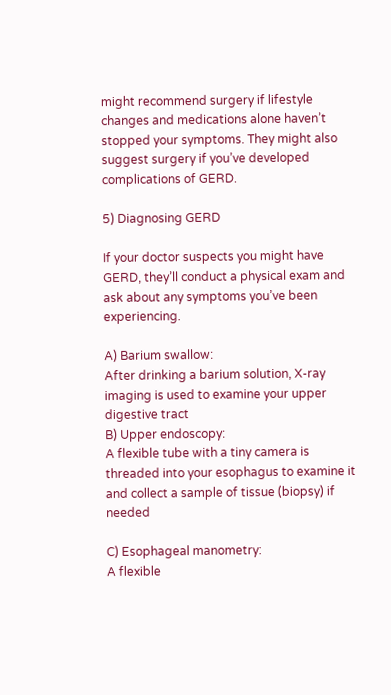might recommend surgery if lifestyle changes and medications alone haven’t stopped your symptoms. They might also suggest surgery if you’ve developed complications of GERD.

5) Diagnosing GERD

If your doctor suspects you might have GERD, they’ll conduct a physical exam and ask about any symptoms you’ve been experiencing.

A) Barium swallow:
After drinking a barium solution, X-ray imaging is used to examine your upper digestive tract
B) Upper endoscopy:
A flexible tube with a tiny camera is threaded into your esophagus to examine it and collect a sample of tissue (biopsy) if needed

C) Esophageal manometry:
A flexible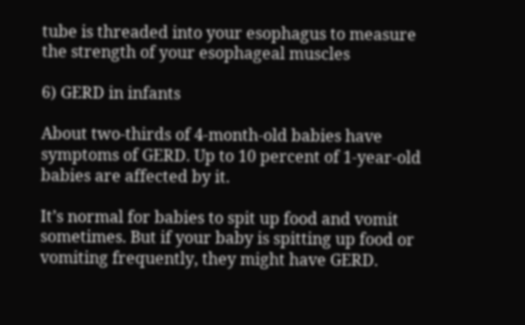tube is threaded into your esophagus to measure the strength of your esophageal muscles

6) GERD in infants

About two-thirds of 4-month-old babies have symptoms of GERD. Up to 10 percent of 1-year-old babies are affected by it.

It’s normal for babies to spit up food and vomit sometimes. But if your baby is spitting up food or vomiting frequently, they might have GERD.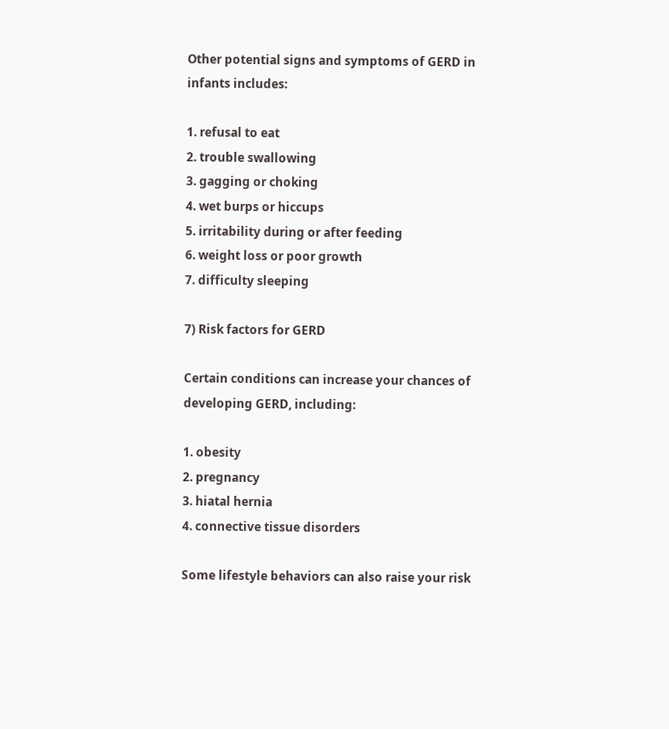Other potential signs and symptoms of GERD in infants includes:

1. refusal to eat
2. trouble swallowing
3. gagging or choking
4. wet burps or hiccups
5. irritability during or after feeding
6. weight loss or poor growth
7. difficulty sleeping

7) Risk factors for GERD

Certain conditions can increase your chances of developing GERD, including:

1. obesity
2. pregnancy
3. hiatal hernia
4. connective tissue disorders

Some lifestyle behaviors can also raise your risk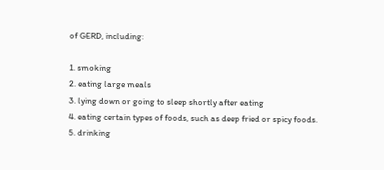of GERD, including:

1. smoking
2. eating large meals
3. lying down or going to sleep shortly after eating
4. eating certain types of foods, such as deep fried or spicy foods.
5. drinking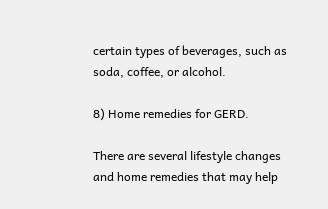certain types of beverages, such as soda, coffee, or alcohol.

8) Home remedies for GERD.

There are several lifestyle changes and home remedies that may help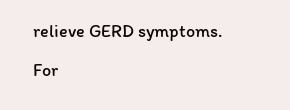relieve GERD symptoms.

For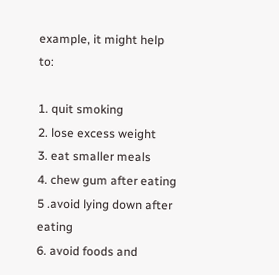example, it might help to:

1. quit smoking
2. lose excess weight
3. eat smaller meals
4. chew gum after eating
5 .avoid lying down after eating
6. avoid foods and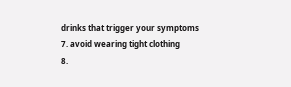drinks that trigger your symptoms
7. avoid wearing tight clothing
8.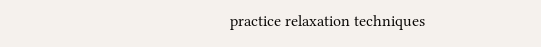practice relaxation techniques